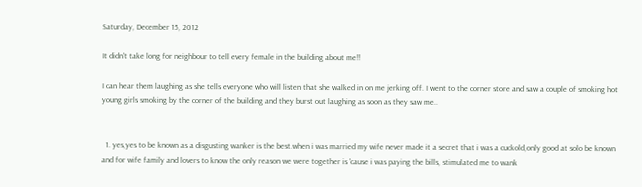Saturday, December 15, 2012

It didn't take long for neighbour to tell every female in the building about me!!

I can hear them laughing as she tells everyone who will listen that she walked in on me jerking off. I went to the corner store and saw a couple of smoking hot young girls smoking by the corner of the building and they burst out laughing as soon as they saw me..


  1. yes,yes to be known as a disgusting wanker is the best.when i was married my wife never made it a secret that i was a cuckold,only good at solo be known and for wife family and lovers to know the only reason we were together is 'cause i was paying the bills, stimulated me to wank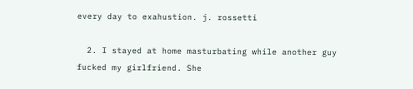every day to exahustion. j. rossetti

  2. I stayed at home masturbating while another guy fucked my girlfriend. She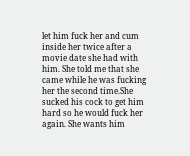let him fuck her and cum inside her twice after a movie date she had with him. She told me that she came while he was fucking her the second time.She sucked his cock to get him hard so he would fuck her again. She wants him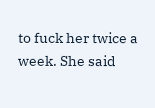to fuck her twice a week. She said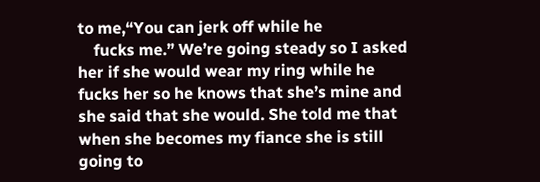to me,“You can jerk off while he
    fucks me.” We’re going steady so I asked her if she would wear my ring while he fucks her so he knows that she’s mine and she said that she would. She told me that when she becomes my fiance she is still going to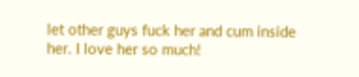let other guys fuck her and cum inside her. I love her so much!